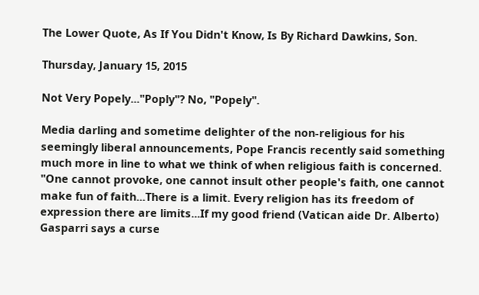The Lower Quote, As If You Didn't Know, Is By Richard Dawkins, Son.

Thursday, January 15, 2015

Not Very Popely..."Poply"? No, "Popely".

Media darling and sometime delighter of the non-religious for his seemingly liberal announcements, Pope Francis recently said something much more in line to what we think of when religious faith is concerned.
"One cannot provoke, one cannot insult other people's faith, one cannot make fun of faith...There is a limit. Every religion has its freedom of expression there are limits...If my good friend (Vatican aide Dr. Alberto) Gasparri says a curse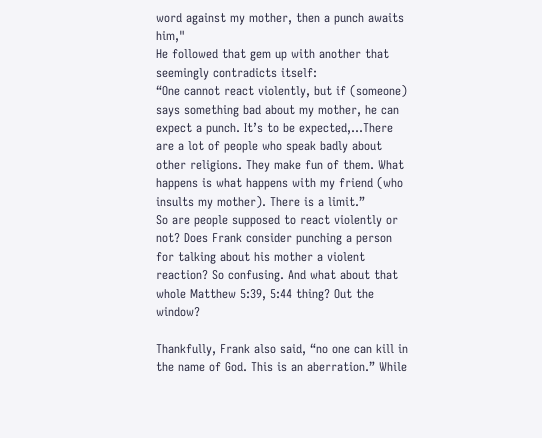word against my mother, then a punch awaits him,"
He followed that gem up with another that seemingly contradicts itself:
“One cannot react violently, but if (someone) says something bad about my mother, he can expect a punch. It’s to be expected,...There are a lot of people who speak badly about other religions. They make fun of them. What happens is what happens with my friend (who insults my mother). There is a limit.”
So are people supposed to react violently or not? Does Frank consider punching a person for talking about his mother a violent reaction? So confusing. And what about that whole Matthew 5:39, 5:44 thing? Out the window?

Thankfully, Frank also said, “no one can kill in the name of God. This is an aberration.” While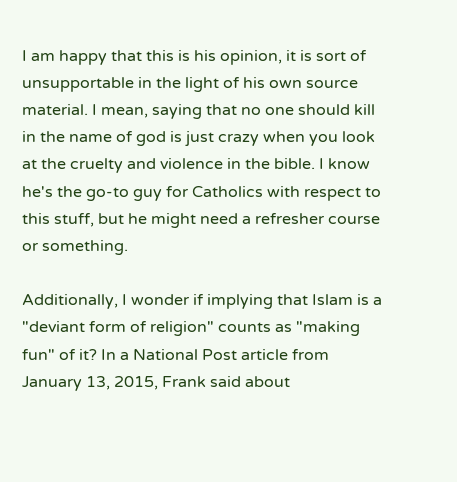I am happy that this is his opinion, it is sort of unsupportable in the light of his own source material. I mean, saying that no one should kill in the name of god is just crazy when you look at the cruelty and violence in the bible. I know he's the go-to guy for Catholics with respect to this stuff, but he might need a refresher course or something.

Additionally, I wonder if implying that Islam is a "deviant form of religion" counts as "making fun" of it? In a National Post article from January 13, 2015, Frank said about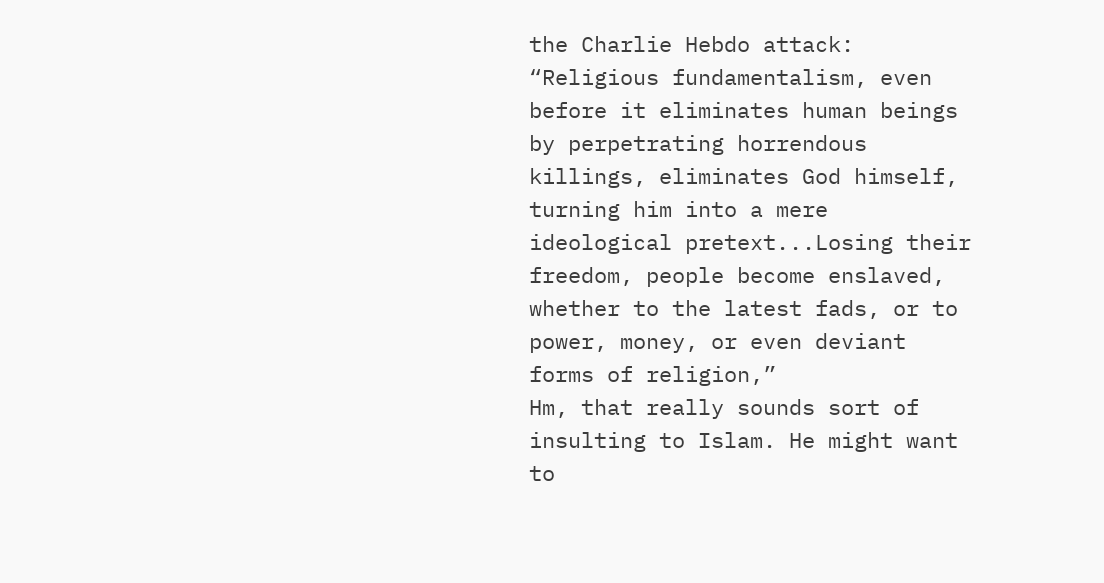the Charlie Hebdo attack:
“Religious fundamentalism, even before it eliminates human beings by perpetrating horrendous killings, eliminates God himself, turning him into a mere ideological pretext...Losing their freedom, people become enslaved, whether to the latest fads, or to power, money, or even deviant forms of religion,”
Hm, that really sounds sort of insulting to Islam. He might want to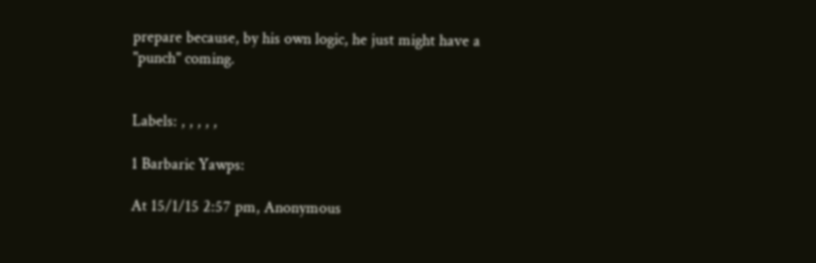prepare because, by his own logic, he just might have a "punch" coming.


Labels: , , , , ,

1 Barbaric Yawps:

At 15/1/15 2:57 pm, Anonymous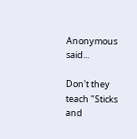Anonymous said...

Don't they teach "Sticks and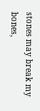stones may break my bones,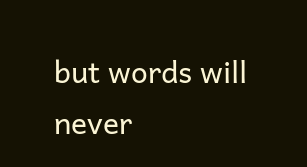but words will never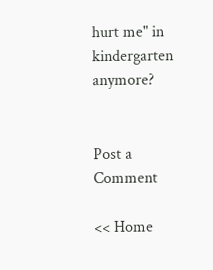hurt me" in kindergarten anymore?


Post a Comment

<< Home